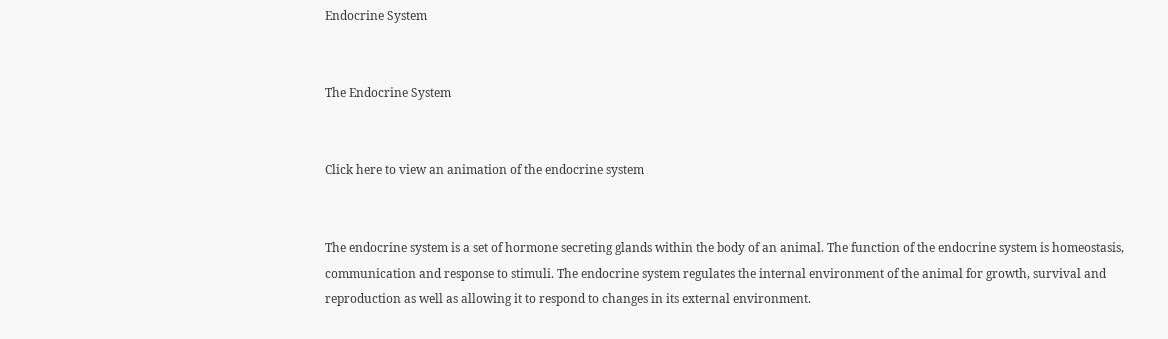Endocrine System


The Endocrine System


Click here to view an animation of the endocrine system


The endocrine system is a set of hormone secreting glands within the body of an animal. The function of the endocrine system is homeostasis, communication and response to stimuli. The endocrine system regulates the internal environment of the animal for growth, survival and reproduction as well as allowing it to respond to changes in its external environment.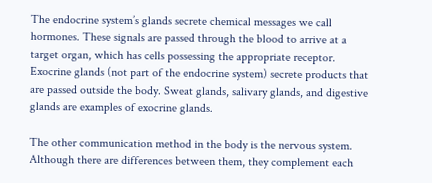The endocrine system’s glands secrete chemical messages we call hormones. These signals are passed through the blood to arrive at a target organ, which has cells possessing the appropriate receptor. Exocrine glands (not part of the endocrine system) secrete products that are passed outside the body. Sweat glands, salivary glands, and digestive glands are examples of exocrine glands.

The other communication method in the body is the nervous system. Although there are differences between them, they complement each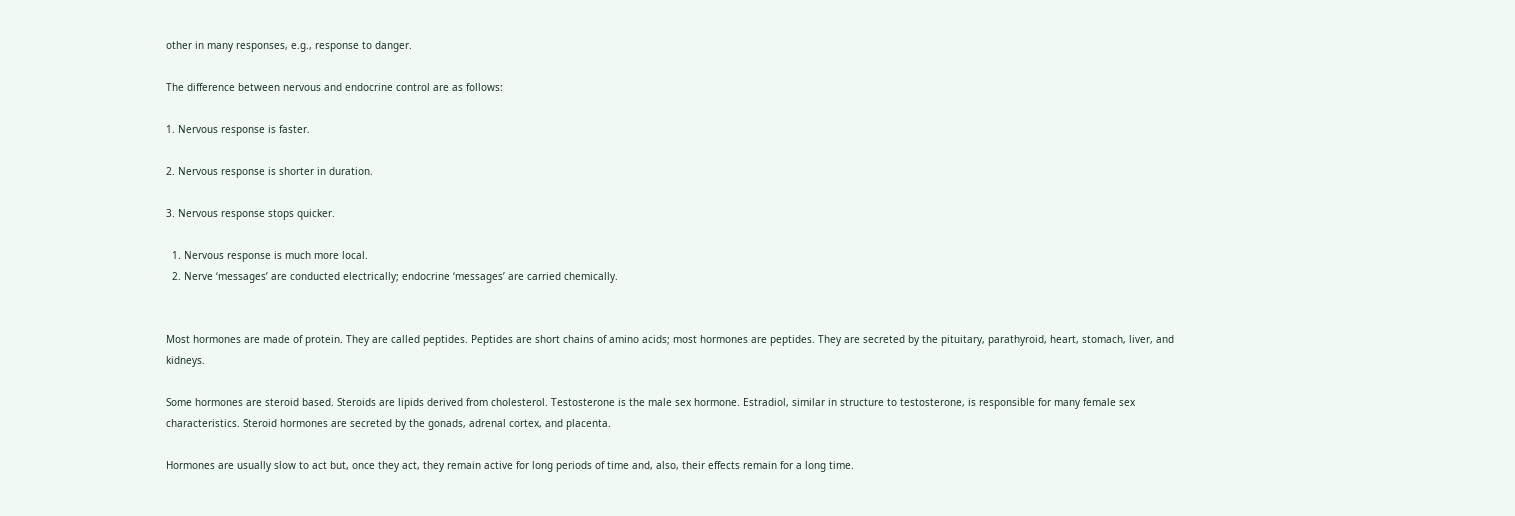other in many responses, e.g., response to danger.

The difference between nervous and endocrine control are as follows:

1. Nervous response is faster.

2. Nervous response is shorter in duration.

3. Nervous response stops quicker.

  1. Nervous response is much more local.
  2. Nerve ‘messages’ are conducted electrically; endocrine ‘messages’ are carried chemically.


Most hormones are made of protein. They are called peptides. Peptides are short chains of amino acids; most hormones are peptides. They are secreted by the pituitary, parathyroid, heart, stomach, liver, and kidneys.

Some hormones are steroid based. Steroids are lipids derived from cholesterol. Testosterone is the male sex hormone. Estradiol, similar in structure to testosterone, is responsible for many female sex characteristics. Steroid hormones are secreted by the gonads, adrenal cortex, and placenta.

Hormones are usually slow to act but, once they act, they remain active for long periods of time and, also, their effects remain for a long time.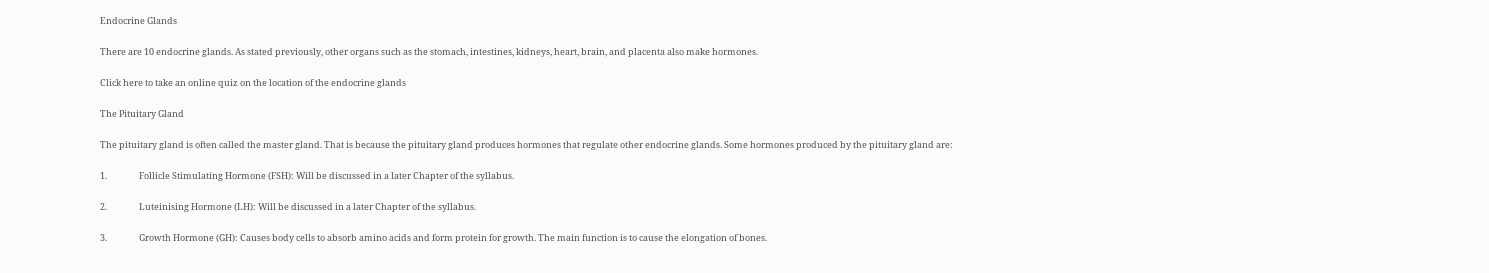Endocrine Glands

There are 10 endocrine glands. As stated previously, other organs such as the stomach, intestines, kidneys, heart, brain, and placenta also make hormones.

Click here to take an online quiz on the location of the endocrine glands

The Pituitary Gland

The pituitary gland is often called the master gland. That is because the pituitary gland produces hormones that regulate other endocrine glands. Some hormones produced by the pituitary gland are:

1.                Follicle Stimulating Hormone (FSH): Will be discussed in a later Chapter of the syllabus.

2.                Luteinising Hormone (LH): Will be discussed in a later Chapter of the syllabus.

3.                Growth Hormone (GH): Causes body cells to absorb amino acids and form protein for growth. The main function is to cause the elongation of bones.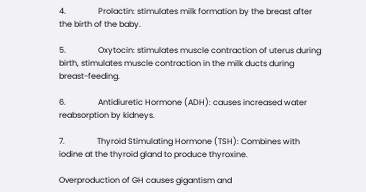4.                Prolactin: stimulates milk formation by the breast after the birth of the baby.

5.                Oxytocin: stimulates muscle contraction of uterus during birth, stimulates muscle contraction in the milk ducts during breast-feeding.

6.                Antidiuretic Hormone (ADH): causes increased water reabsorption by kidneys.

7.                Thyroid Stimulating Hormone (TSH): Combines with iodine at the thyroid gland to produce thyroxine.

Overproduction of GH causes gigantism and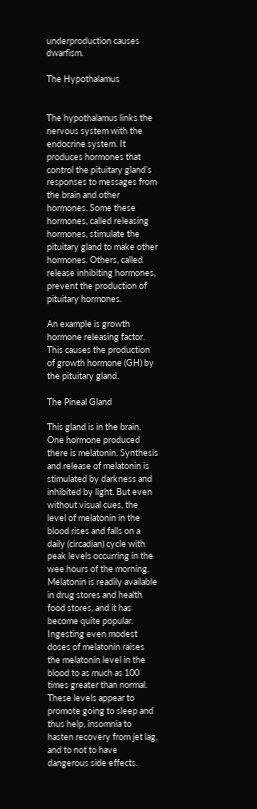underproduction causes dwarfism.

The Hypothalamus


The hypothalamus links the nervous system with the endocrine system. It produces hormones that control the pituitary gland’s responses to messages from the brain and other hormones. Some these hormones, called releasing hormones, stimulate the pituitary gland to make other hormones. Others, called release inhibiting hormones, prevent the production of pituitary hormones.

An example is growth hormone releasing factor. This causes the production of growth hormone (GH) by the pituitary gland.

The Pineal Gland

This gland is in the brain. One hormone produced there is melatonin. Synthesis and release of melatonin is stimulated by darkness and inhibited by light. But even without visual cues, the level of melatonin in the blood rises and falls on a daily (circadian) cycle with peak levels occurring in the wee hours of the morning. Melatonin is readily available in drug stores and health food stores, and it has become quite popular. Ingesting even modest doses of melatonin raises the melatonin level in the blood to as much as 100 times greater than normal. These levels appear to promote going to sleep and thus help, insomnia to hasten recovery from jet lag, and to not to have dangerous side effects.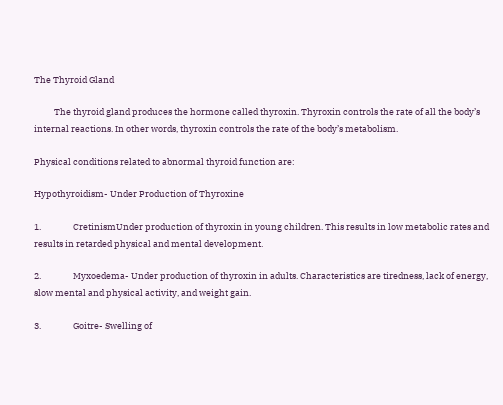The Thyroid Gland

          The thyroid gland produces the hormone called thyroxin. Thyroxin controls the rate of all the body’s internal reactions. In other words, thyroxin controls the rate of the body’s metabolism.

Physical conditions related to abnormal thyroid function are:

Hypothyroidism- Under Production of Thyroxine

1.                CretinismUnder production of thyroxin in young children. This results in low metabolic rates and results in retarded physical and mental development.

2.                Myxoedema- Under production of thyroxin in adults. Characteristics are tiredness, lack of energy, slow mental and physical activity, and weight gain.

3.                Goitre- Swelling of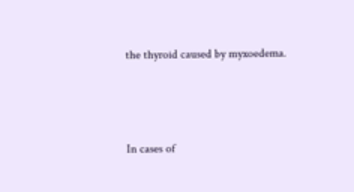the thyroid caused by myxoedema.



In cases of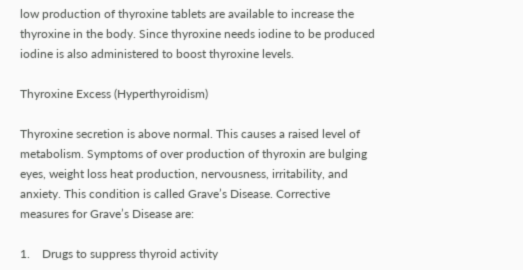low production of thyroxine tablets are available to increase the thyroxine in the body. Since thyroxine needs iodine to be produced iodine is also administered to boost thyroxine levels.

Thyroxine Excess (Hyperthyroidism)

Thyroxine secretion is above normal. This causes a raised level of metabolism. Symptoms of over production of thyroxin are bulging eyes, weight loss heat production, nervousness, irritability, and anxiety. This condition is called Grave’s Disease. Corrective measures for Grave’s Disease are:

1.    Drugs to suppress thyroid activity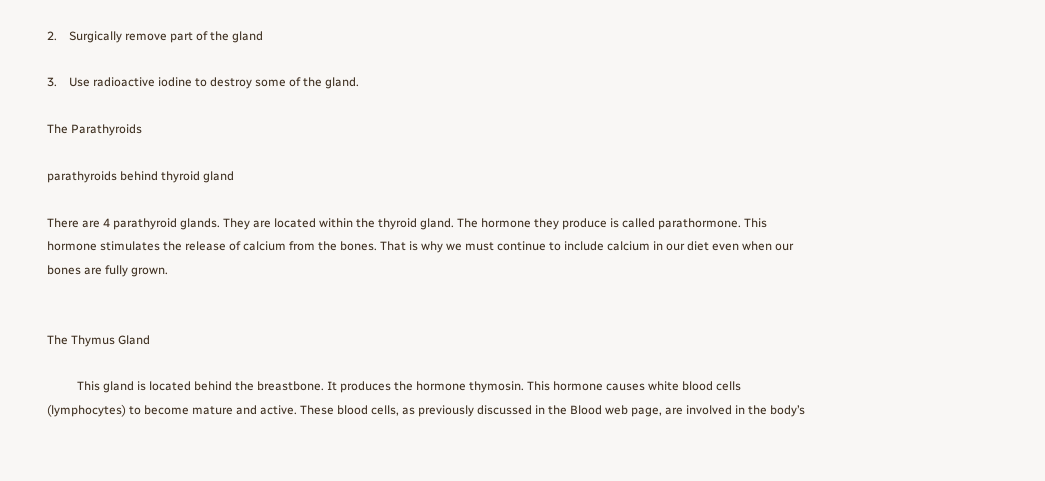2.    Surgically remove part of the gland

3.    Use radioactive iodine to destroy some of the gland.

The Parathyroids

parathyroids behind thyroid gland

There are 4 parathyroid glands. They are located within the thyroid gland. The hormone they produce is called parathormone. This hormone stimulates the release of calcium from the bones. That is why we must continue to include calcium in our diet even when our bones are fully grown.


The Thymus Gland

          This gland is located behind the breastbone. It produces the hormone thymosin. This hormone causes white blood cells (lymphocytes) to become mature and active. These blood cells, as previously discussed in the Blood web page, are involved in the body’s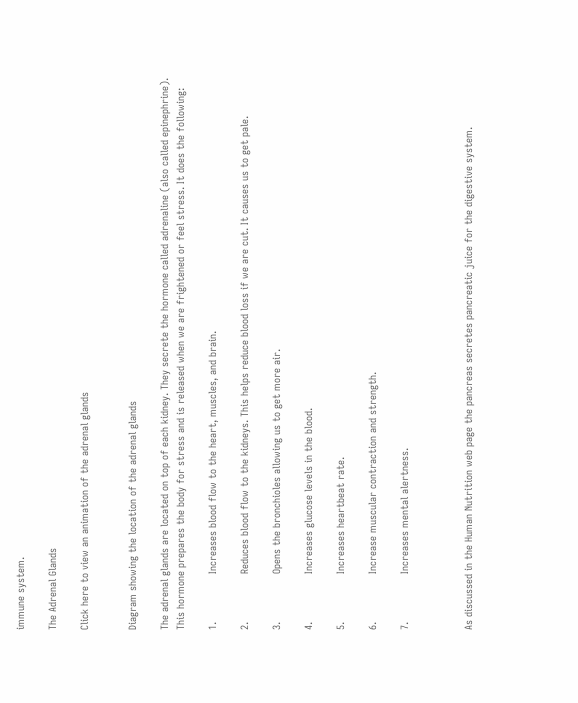immune system.

The Adrenal Glands

Click here to view an animation of the adrenal glands


Diagram showing the location of the adrenal glands

The adrenal glands are located on top of each kidney. They secrete the hormone called adrenaline (also called epinephrine). This hormone prepares the body for stress and is released when we are frightened or feel stress. It does the following:

1.                Increases blood flow to the heart, muscles, and brain.

2.                Reduces blood flow to the kidneys. This helps reduce blood loss if we are cut. It causes us to get pale.

3.                Opens the bronchioles allowing us to get more air.

4.                Increases glucose levels in the blood.

5.                Increases heartbeat rate.

6.                Increase muscular contraction and strength.

7.                Increases mental alertness.



As discussed in the Human Nutrition web page the pancreas secretes pancreatic juice for the digestive system.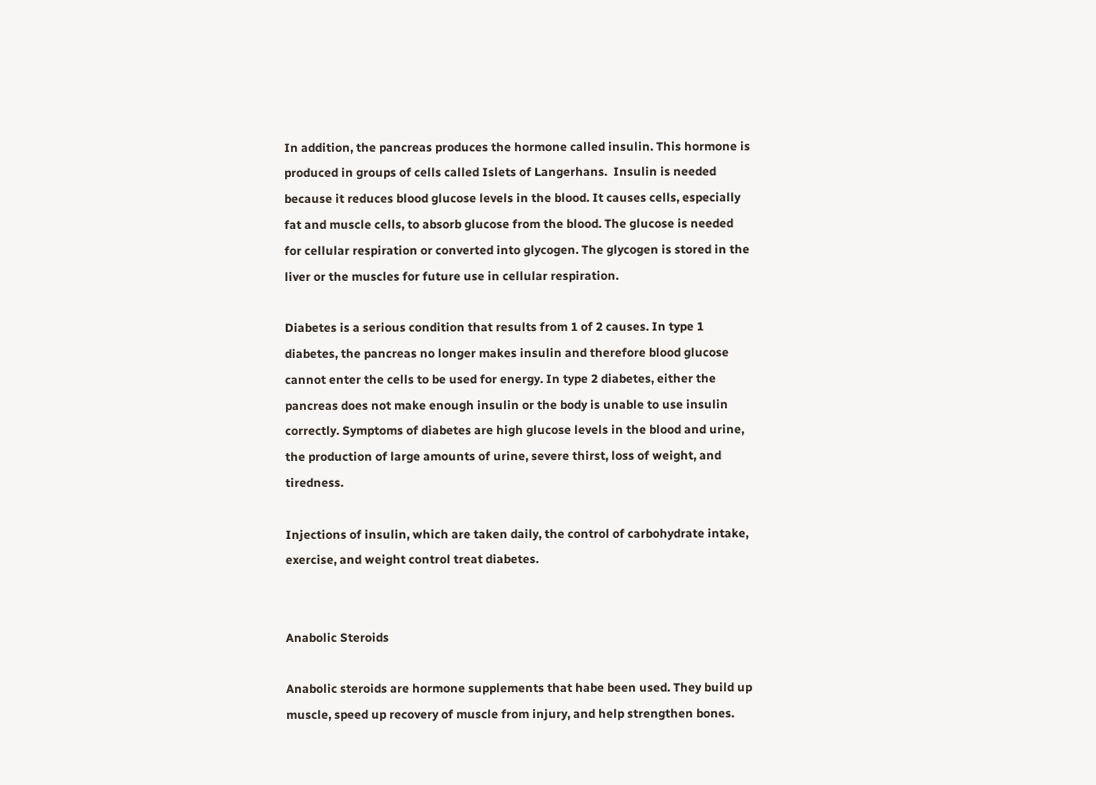In addition, the pancreas produces the hormone called insulin. This hormone is produced in groups of cells called Islets of Langerhans.  Insulin is needed because it reduces blood glucose levels in the blood. It causes cells, especially fat and muscle cells, to absorb glucose from the blood. The glucose is needed for cellular respiration or converted into glycogen. The glycogen is stored in the liver or the muscles for future use in cellular respiration.

Diabetes is a serious condition that results from 1 of 2 causes. In type 1 diabetes, the pancreas no longer makes insulin and therefore blood glucose cannot enter the cells to be used for energy. In type 2 diabetes, either the pancreas does not make enough insulin or the body is unable to use insulin correctly. Symptoms of diabetes are high glucose levels in the blood and urine, the production of large amounts of urine, severe thirst, loss of weight, and tiredness.

Injections of insulin, which are taken daily, the control of carbohydrate intake, exercise, and weight control treat diabetes.


Anabolic Steroids

Anabolic steroids are hormone supplements that habe been used. They build up muscle, speed up recovery of muscle from injury, and help strengthen bones.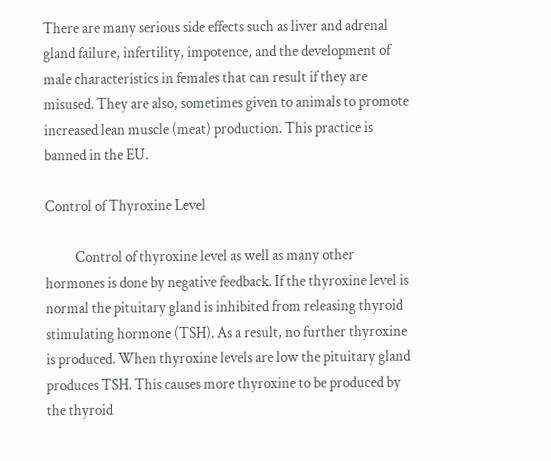There are many serious side effects such as liver and adrenal gland failure, infertility, impotence, and the development of male characteristics in females that can result if they are misused. They are also, sometimes given to animals to promote increased lean muscle (meat) production. This practice is banned in the EU.

Control of Thyroxine Level

          Control of thyroxine level as well as many other hormones is done by negative feedback. If the thyroxine level is normal the pituitary gland is inhibited from releasing thyroid stimulating hormone (TSH). As a result, no further thyroxine is produced. When thyroxine levels are low the pituitary gland produces TSH. This causes more thyroxine to be produced by the thyroid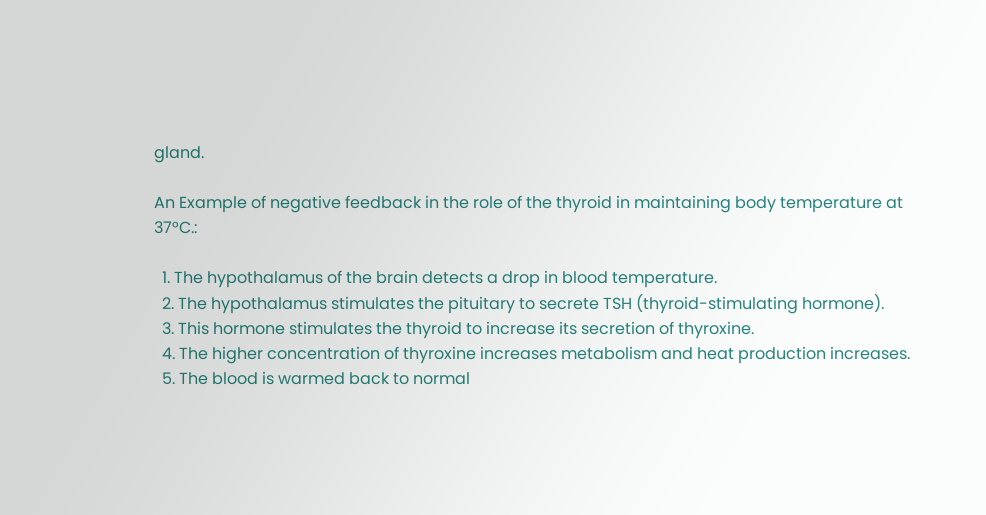gland.

An Example of negative feedback in the role of the thyroid in maintaining body temperature at 37°C.:

  1. The hypothalamus of the brain detects a drop in blood temperature.
  2. The hypothalamus stimulates the pituitary to secrete TSH (thyroid-stimulating hormone).
  3. This hormone stimulates the thyroid to increase its secretion of thyroxine.
  4. The higher concentration of thyroxine increases metabolism and heat production increases.
  5. The blood is warmed back to normal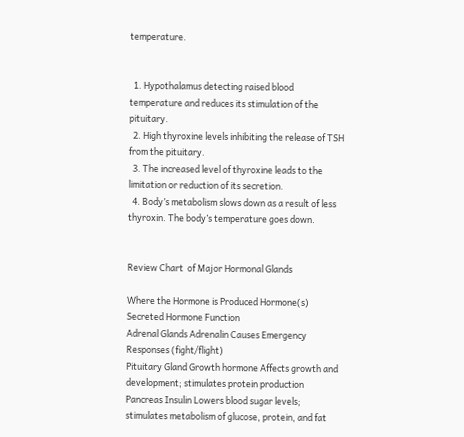temperature.


  1. Hypothalamus detecting raised blood temperature and reduces its stimulation of the pituitary.
  2. High thyroxine levels inhibiting the release of TSH from the pituitary.
  3. The increased level of thyroxine leads to the limitation or reduction of its secretion.
  4. Body’s metabolism slows down as a result of less thyroxin. The body’s temperature goes down.


Review Chart  of Major Hormonal Glands

Where the Hormone is Produced Hormone(s) Secreted Hormone Function
Adrenal Glands Adrenalin Causes Emergency Responses (fight/flight)
Pituitary Gland Growth hormone Affects growth and development; stimulates protein production
Pancreas Insulin Lowers blood sugar levels; stimulates metabolism of glucose, protein, and fat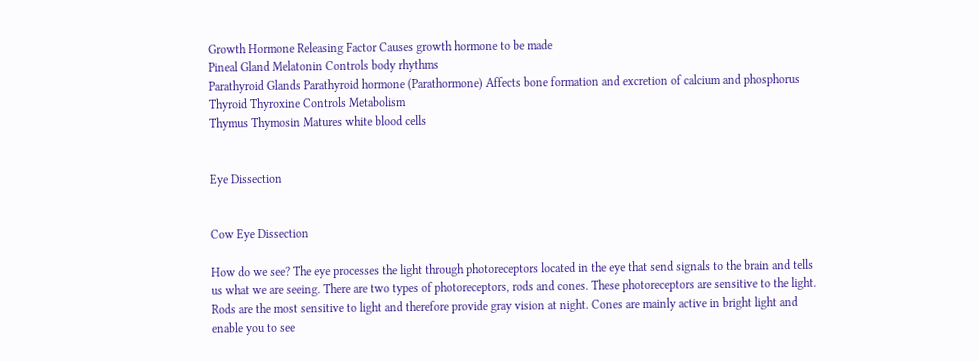Growth Hormone Releasing Factor Causes growth hormone to be made
Pineal Gland Melatonin Controls body rhythms
Parathyroid Glands Parathyroid hormone (Parathormone) Affects bone formation and excretion of calcium and phosphorus
Thyroid Thyroxine Controls Metabolism
Thymus Thymosin Matures white blood cells


Eye Dissection


Cow Eye Dissection

How do we see? The eye processes the light through photoreceptors located in the eye that send signals to the brain and tells us what we are seeing. There are two types of photoreceptors, rods and cones. These photoreceptors are sensitive to the light. Rods are the most sensitive to light and therefore provide gray vision at night. Cones are mainly active in bright light and enable you to see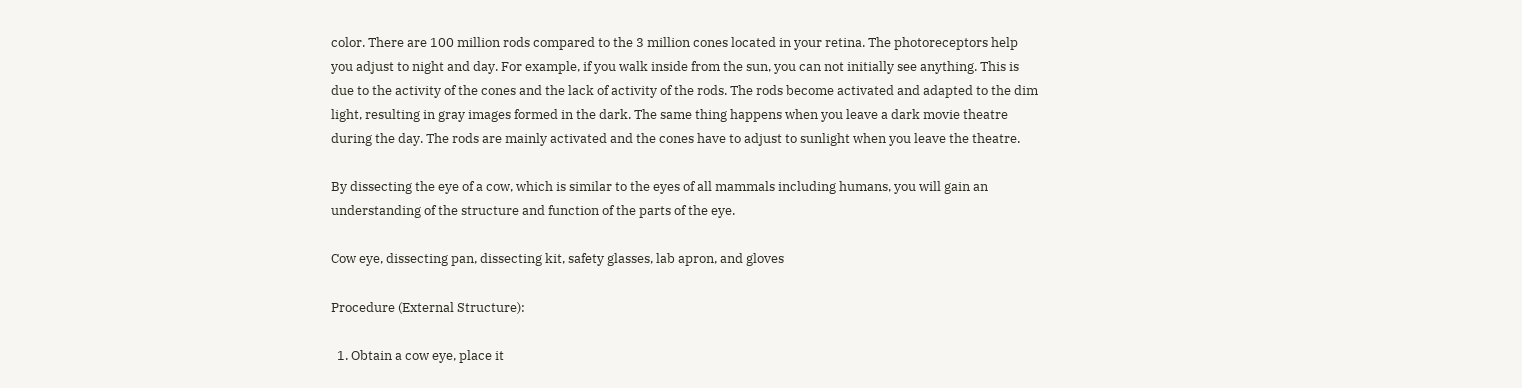color. There are 100 million rods compared to the 3 million cones located in your retina. The photoreceptors help you adjust to night and day. For example, if you walk inside from the sun, you can not initially see anything. This is due to the activity of the cones and the lack of activity of the rods. The rods become activated and adapted to the dim light, resulting in gray images formed in the dark. The same thing happens when you leave a dark movie theatre during the day. The rods are mainly activated and the cones have to adjust to sunlight when you leave the theatre.

By dissecting the eye of a cow, which is similar to the eyes of all mammals including humans, you will gain an understanding of the structure and function of the parts of the eye.

Cow eye, dissecting pan, dissecting kit, safety glasses, lab apron, and gloves

Procedure (External Structure):

  1. Obtain a cow eye, place it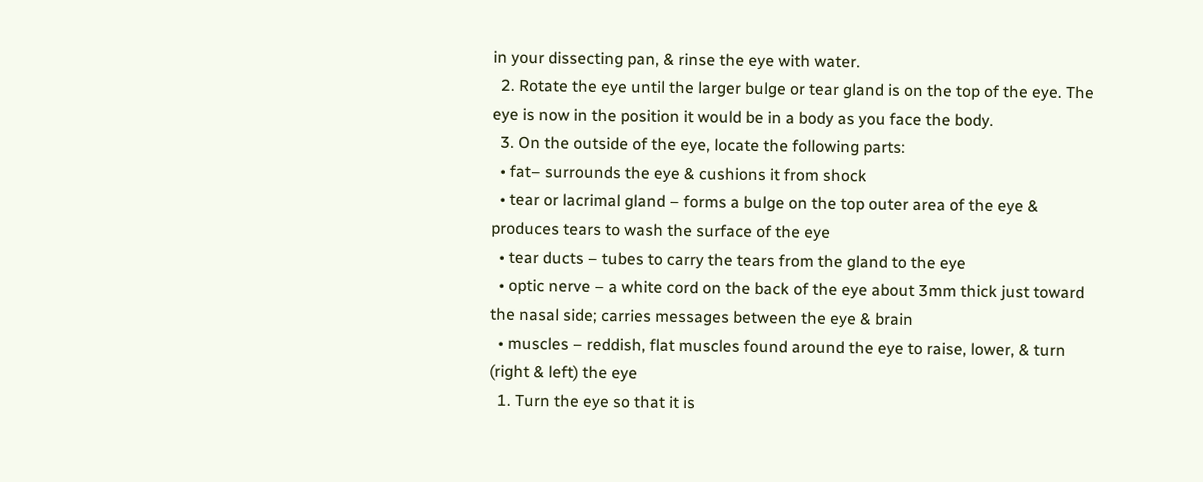in your dissecting pan, & rinse the eye with water.
  2. Rotate the eye until the larger bulge or tear gland is on the top of the eye. The eye is now in the position it would be in a body as you face the body.
  3. On the outside of the eye, locate the following parts:
  • fat– surrounds the eye & cushions it from shock
  • tear or lacrimal gland – forms a bulge on the top outer area of the eye & produces tears to wash the surface of the eye
  • tear ducts – tubes to carry the tears from the gland to the eye
  • optic nerve – a white cord on the back of the eye about 3mm thick just toward the nasal side; carries messages between the eye & brain
  • muscles – reddish, flat muscles found around the eye to raise, lower, & turn (right & left) the eye
  1. Turn the eye so that it is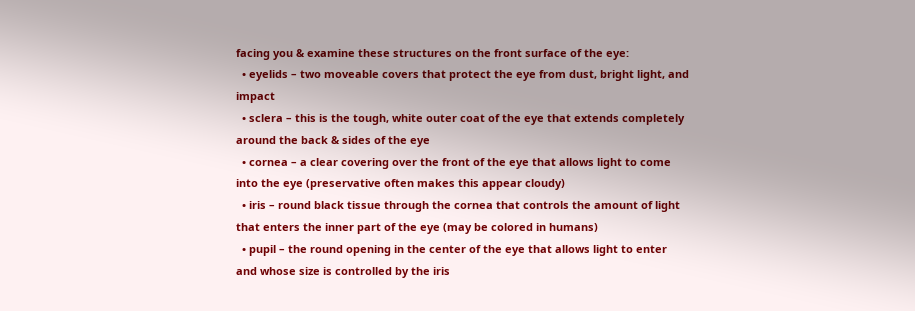facing you & examine these structures on the front surface of the eye:
  • eyelids – two moveable covers that protect the eye from dust, bright light, and impact
  • sclera – this is the tough, white outer coat of the eye that extends completely around the back & sides of the eye
  • cornea – a clear covering over the front of the eye that allows light to come into the eye (preservative often makes this appear cloudy)
  • iris – round black tissue through the cornea that controls the amount of light that enters the inner part of the eye (may be colored in humans)
  • pupil – the round opening in the center of the eye that allows light to enter and whose size is controlled by the iris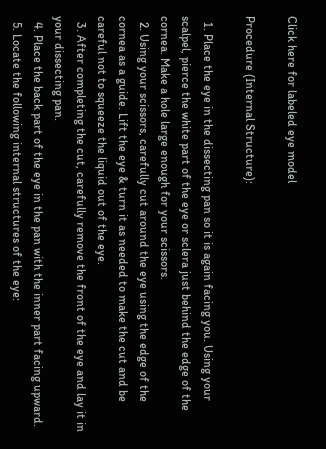Click here for labeled eye model

Procedure (Internal Structure):

  1. Place the eye in the dissecting pan so it is again facing you. Using your scalpel, pierce the white part of the eye or sclera just behind the edge of the cornea. Make a hole large enough for your scissors.
  2. Using your scissors, carefully cut around the eye using the edge of the cornea as a guide. Lift the eye & turn it as needed to make the cut and be careful not to squeeze the liquid out of the eye.
  3. After completing the cut, carefully remove the front of the eye and lay it in your dissecting pan.
  4. Place the back part of the eye in the pan with the inner part facing upward.
  5. Locate the following internal structures of the eye: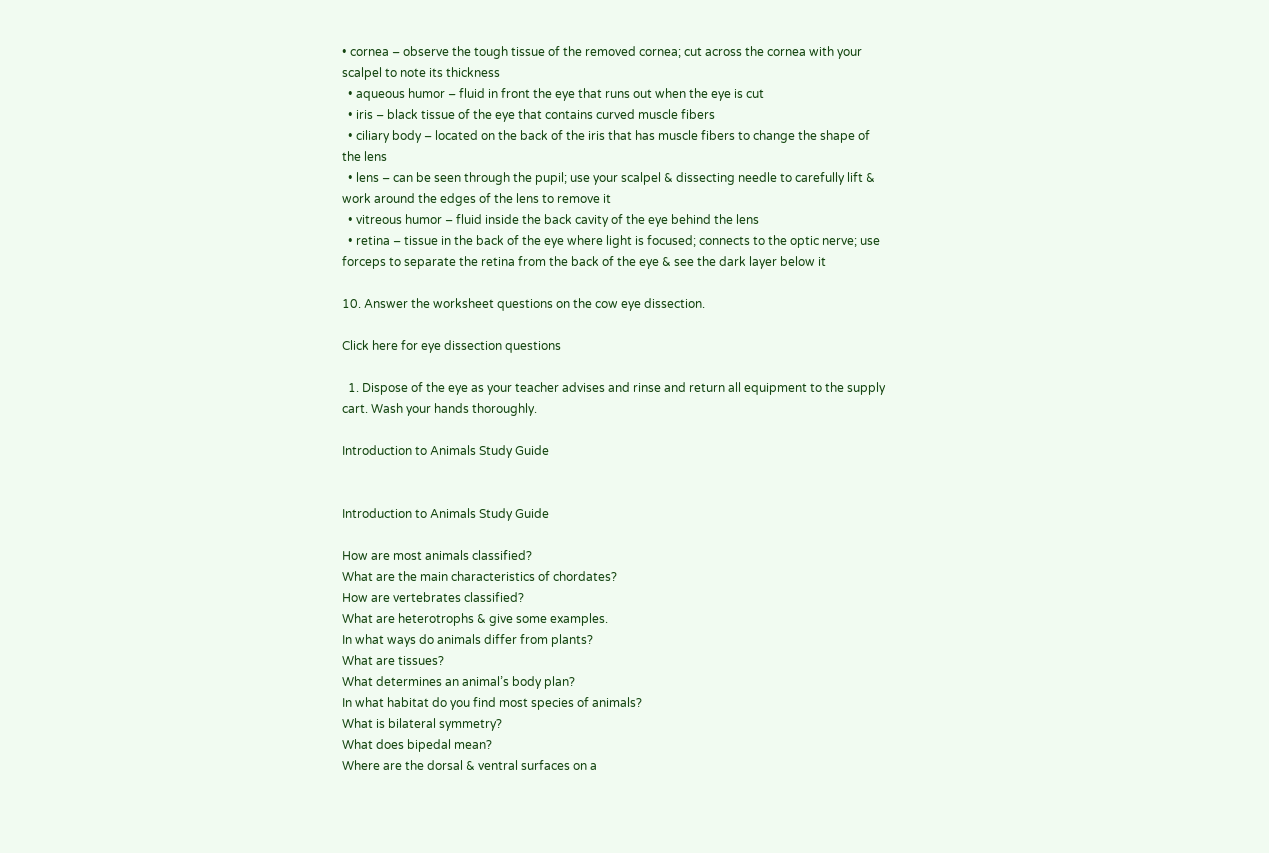• cornea – observe the tough tissue of the removed cornea; cut across the cornea with your scalpel to note its thickness
  • aqueous humor – fluid in front the eye that runs out when the eye is cut
  • iris – black tissue of the eye that contains curved muscle fibers
  • ciliary body – located on the back of the iris that has muscle fibers to change the shape of the lens
  • lens – can be seen through the pupil; use your scalpel & dissecting needle to carefully lift & work around the edges of the lens to remove it
  • vitreous humor – fluid inside the back cavity of the eye behind the lens
  • retina – tissue in the back of the eye where light is focused; connects to the optic nerve; use forceps to separate the retina from the back of the eye & see the dark layer below it

10. Answer the worksheet questions on the cow eye dissection.

Click here for eye dissection questions

  1. Dispose of the eye as your teacher advises and rinse and return all equipment to the supply cart. Wash your hands thoroughly.

Introduction to Animals Study Guide


Introduction to Animals Study Guide

How are most animals classified?
What are the main characteristics of chordates?
How are vertebrates classified?
What are heterotrophs & give some examples.
In what ways do animals differ from plants?
What are tissues?
What determines an animal’s body plan?
In what habitat do you find most species of animals?
What is bilateral symmetry?
What does bipedal mean?
Where are the dorsal & ventral surfaces on a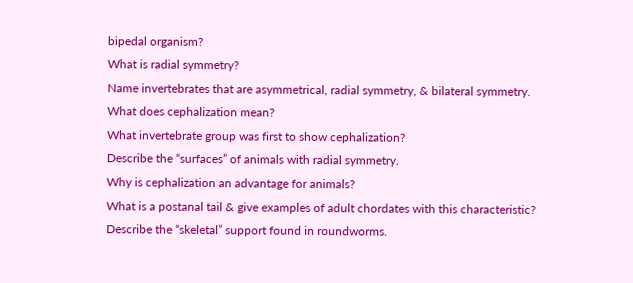bipedal organism?
What is radial symmetry?
Name invertebrates that are asymmetrical, radial symmetry, & bilateral symmetry.
What does cephalization mean?
What invertebrate group was first to show cephalization?
Describe the “surfaces” of animals with radial symmetry.
Why is cephalization an advantage for animals?
What is a postanal tail & give examples of adult chordates with this characteristic?
Describe the “skeletal” support found in roundworms.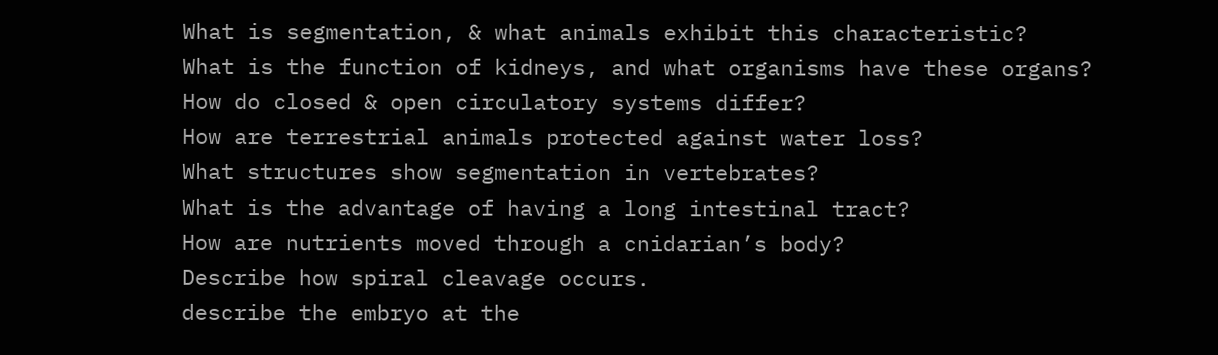What is segmentation, & what animals exhibit this characteristic?
What is the function of kidneys, and what organisms have these organs?
How do closed & open circulatory systems differ?
How are terrestrial animals protected against water loss?
What structures show segmentation in vertebrates?
What is the advantage of having a long intestinal tract?
How are nutrients moved through a cnidarian’s body?
Describe how spiral cleavage occurs.
describe the embryo at the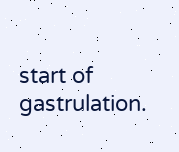start of gastrulation.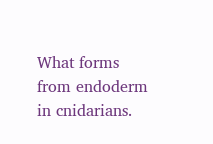What forms from endoderm in cnidarians.